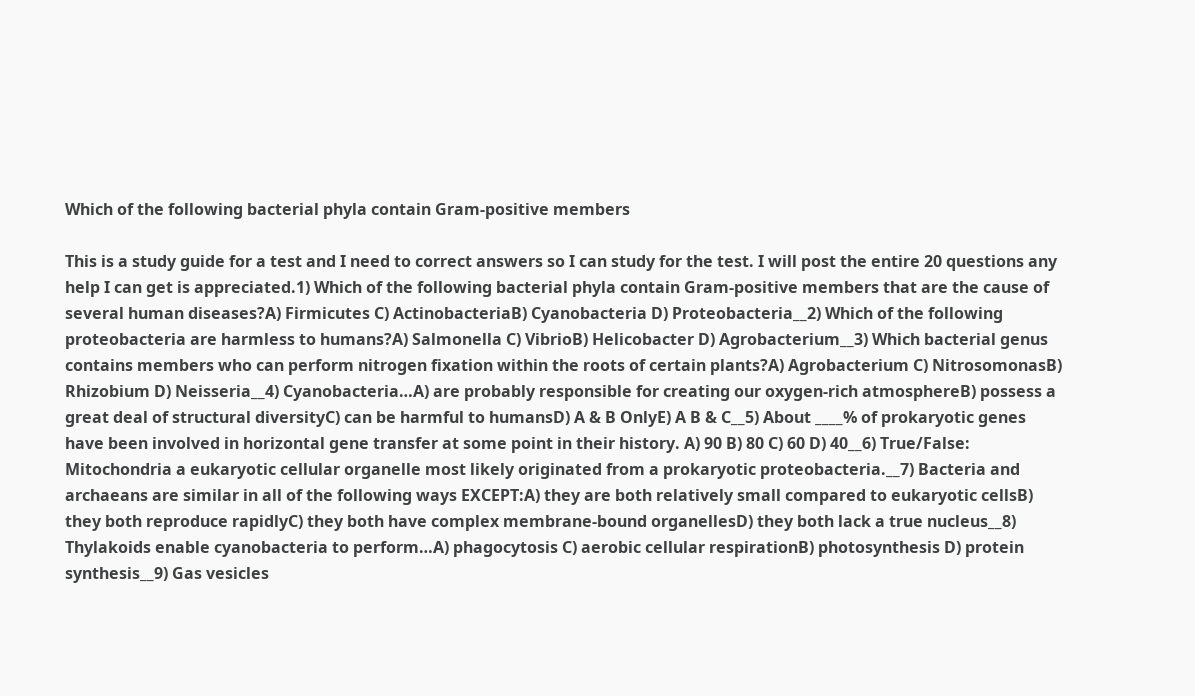Which of the following bacterial phyla contain Gram-positive members

This is a study guide for a test and I need to correct answers so I can study for the test. I will post the entire 20 questions any help I can get is appreciated.1) Which of the following bacterial phyla contain Gram-positive members that are the cause of several human diseases?A) Firmicutes C) ActinobacteriaB) Cyanobacteria D) Proteobacteria__2) Which of the following proteobacteria are harmless to humans?A) Salmonella C) VibrioB) Helicobacter D) Agrobacterium__3) Which bacterial genus contains members who can perform nitrogen fixation within the roots of certain plants?A) Agrobacterium C) NitrosomonasB) Rhizobium D) Neisseria__4) Cyanobacteria…A) are probably responsible for creating our oxygen-rich atmosphereB) possess a great deal of structural diversityC) can be harmful to humansD) A & B OnlyE) A B & C__5) About ____% of prokaryotic genes have been involved in horizontal gene transfer at some point in their history. A) 90 B) 80 C) 60 D) 40__6) True/False: Mitochondria a eukaryotic cellular organelle most likely originated from a prokaryotic proteobacteria.__7) Bacteria and archaeans are similar in all of the following ways EXCEPT:A) they are both relatively small compared to eukaryotic cellsB) they both reproduce rapidlyC) they both have complex membrane-bound organellesD) they both lack a true nucleus__8) Thylakoids enable cyanobacteria to perform…A) phagocytosis C) aerobic cellular respirationB) photosynthesis D) protein synthesis__9) Gas vesicles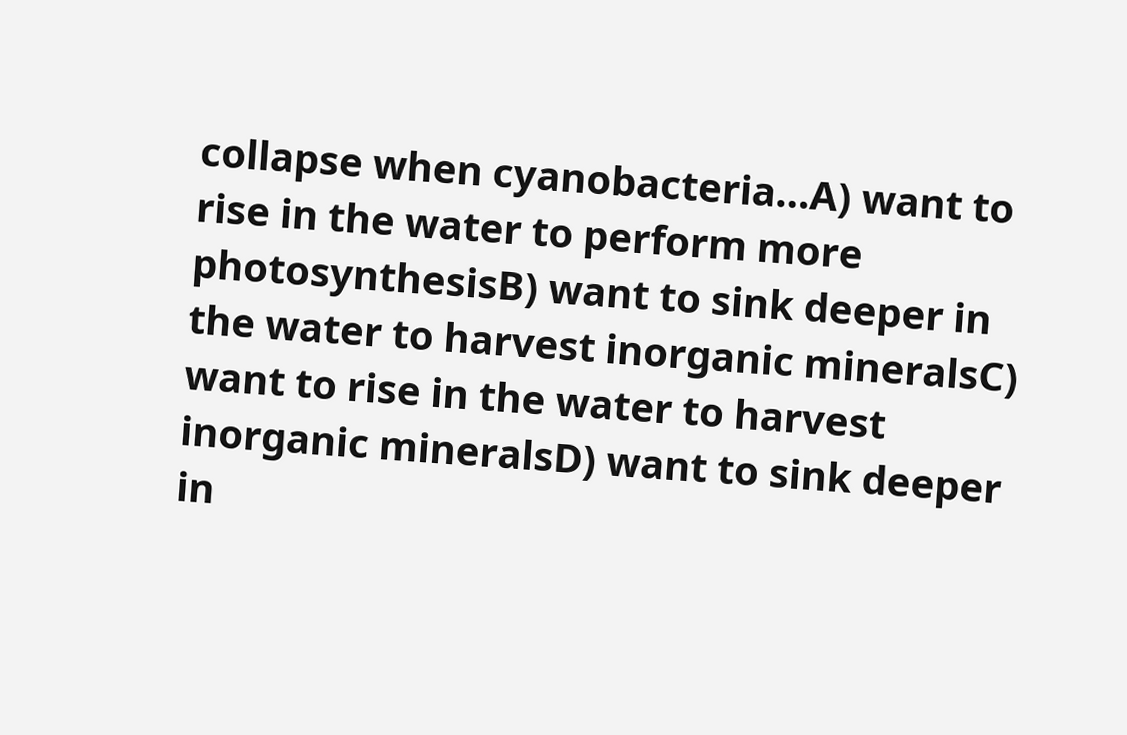collapse when cyanobacteria…A) want to rise in the water to perform more photosynthesisB) want to sink deeper in the water to harvest inorganic mineralsC) want to rise in the water to harvest inorganic mineralsD) want to sink deeper in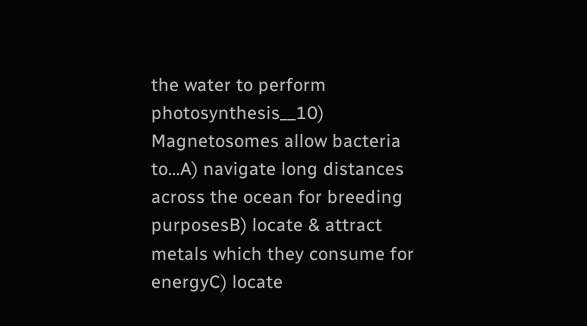the water to perform photosynthesis__10) Magnetosomes allow bacteria to…A) navigate long distances across the ocean for breeding purposesB) locate & attract metals which they consume for energyC) locate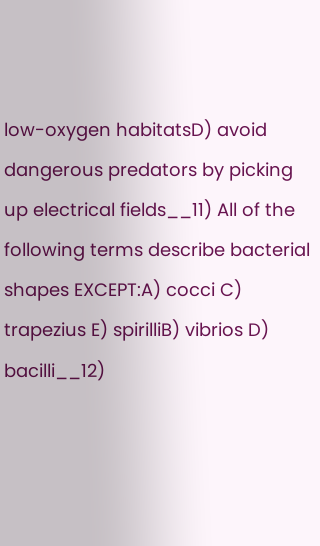low-oxygen habitatsD) avoid dangerous predators by picking up electrical fields__11) All of the following terms describe bacterial shapes EXCEPT:A) cocci C) trapezius E) spirilliB) vibrios D) bacilli__12)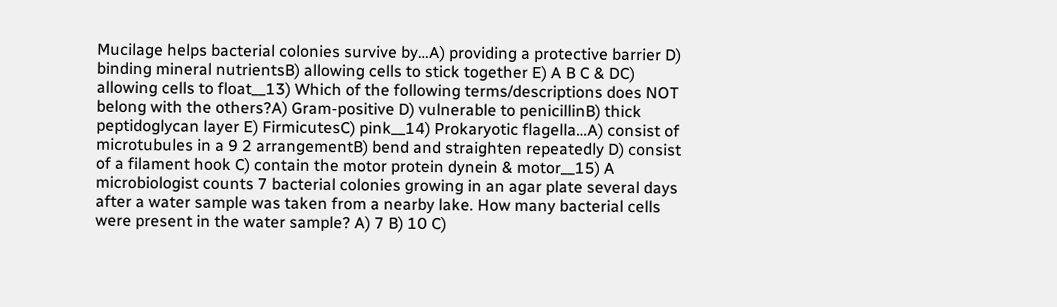Mucilage helps bacterial colonies survive by…A) providing a protective barrier D) binding mineral nutrientsB) allowing cells to stick together E) A B C & DC) allowing cells to float__13) Which of the following terms/descriptions does NOT belong with the others?A) Gram-positive D) vulnerable to penicillinB) thick peptidoglycan layer E) FirmicutesC) pink__14) Prokaryotic flagella…A) consist of microtubules in a 9 2 arrangementB) bend and straighten repeatedly D) consist of a filament hook C) contain the motor protein dynein & motor__15) A microbiologist counts 7 bacterial colonies growing in an agar plate several days after a water sample was taken from a nearby lake. How many bacterial cells were present in the water sample? A) 7 B) 10 C)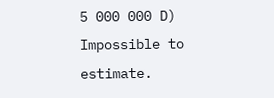5 000 000 D) Impossible to estimate.